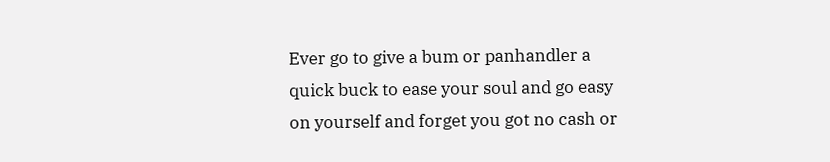Ever go to give a bum or panhandler a quick buck to ease your soul and go easy on yourself and forget you got no cash or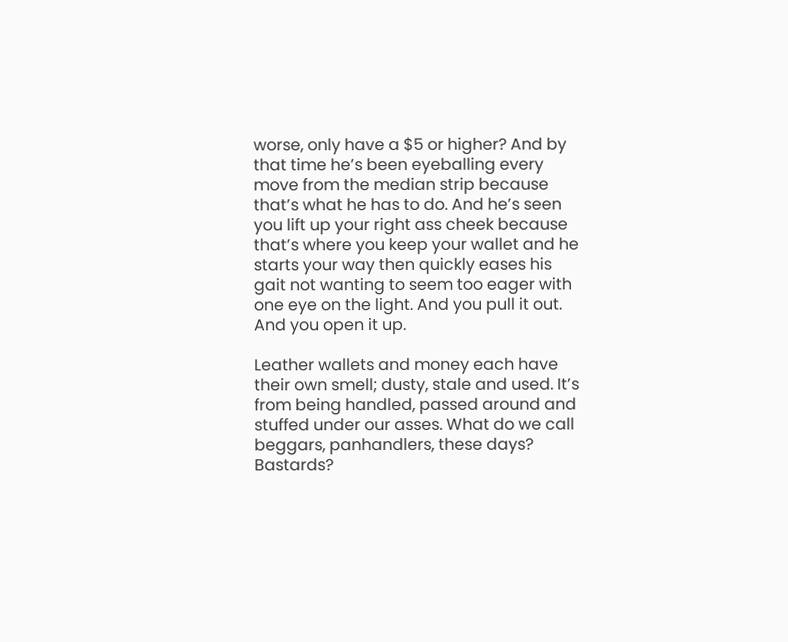worse, only have a $5 or higher? And by that time he’s been eyeballing every move from the median strip because that’s what he has to do. And he’s seen you lift up your right ass cheek because that’s where you keep your wallet and he starts your way then quickly eases his gait not wanting to seem too eager with one eye on the light. And you pull it out. And you open it up.

Leather wallets and money each have their own smell; dusty, stale and used. It’s from being handled, passed around and stuffed under our asses. What do we call beggars, panhandlers, these days? Bastards?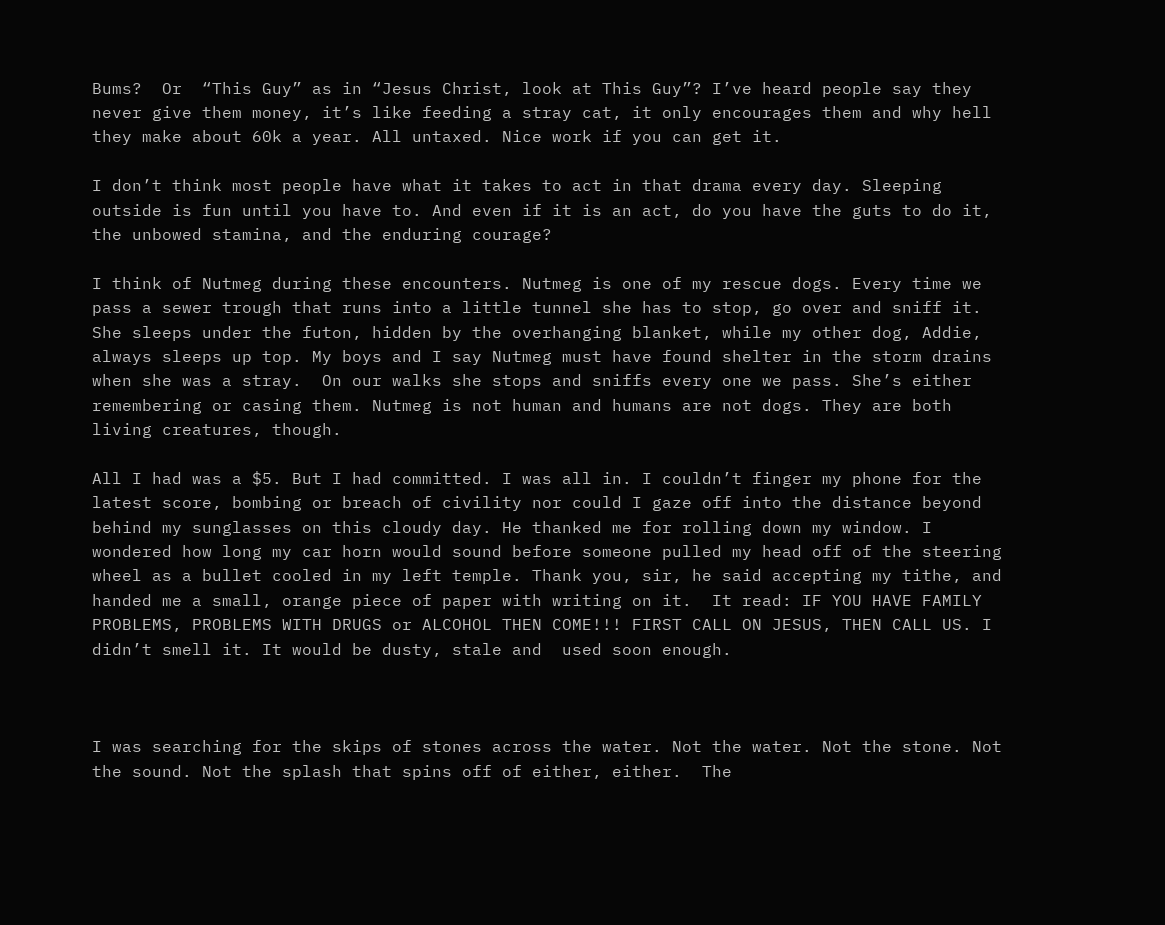Bums?  Or  “This Guy” as in “Jesus Christ, look at This Guy”? I’ve heard people say they never give them money, it’s like feeding a stray cat, it only encourages them and why hell they make about 60k a year. All untaxed. Nice work if you can get it.

I don’t think most people have what it takes to act in that drama every day. Sleeping outside is fun until you have to. And even if it is an act, do you have the guts to do it, the unbowed stamina, and the enduring courage?

I think of Nutmeg during these encounters. Nutmeg is one of my rescue dogs. Every time we pass a sewer trough that runs into a little tunnel she has to stop, go over and sniff it. She sleeps under the futon, hidden by the overhanging blanket, while my other dog, Addie, always sleeps up top. My boys and I say Nutmeg must have found shelter in the storm drains when she was a stray.  On our walks she stops and sniffs every one we pass. She’s either remembering or casing them. Nutmeg is not human and humans are not dogs. They are both living creatures, though.

All I had was a $5. But I had committed. I was all in. I couldn’t finger my phone for the latest score, bombing or breach of civility nor could I gaze off into the distance beyond behind my sunglasses on this cloudy day. He thanked me for rolling down my window. I wondered how long my car horn would sound before someone pulled my head off of the steering wheel as a bullet cooled in my left temple. Thank you, sir, he said accepting my tithe, and handed me a small, orange piece of paper with writing on it.  It read: IF YOU HAVE FAMILY PROBLEMS, PROBLEMS WITH DRUGS or ALCOHOL THEN COME!!! FIRST CALL ON JESUS, THEN CALL US. I didn’t smell it. It would be dusty, stale and  used soon enough.



I was searching for the skips of stones across the water. Not the water. Not the stone. Not the sound. Not the splash that spins off of either, either.  The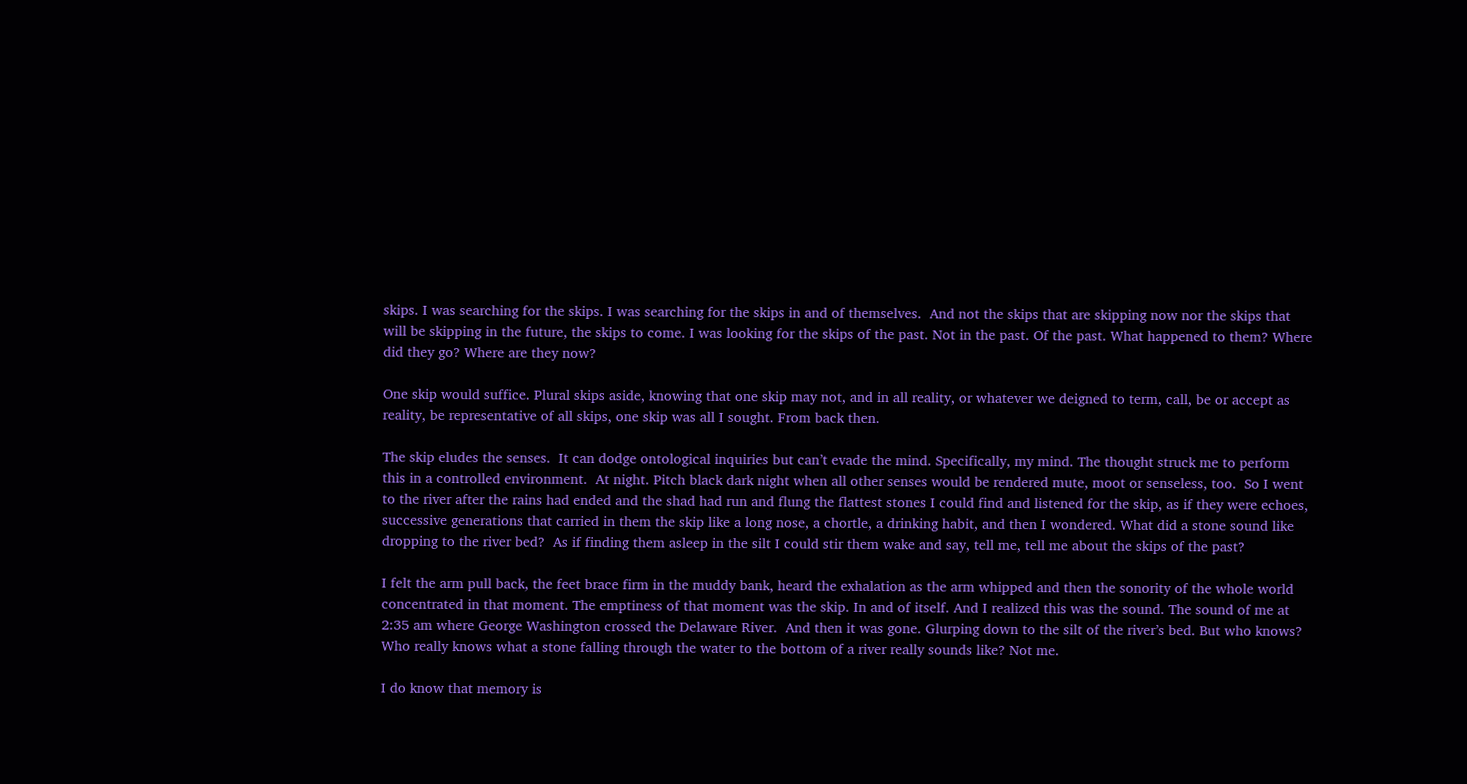skips. I was searching for the skips. I was searching for the skips in and of themselves.  And not the skips that are skipping now nor the skips that will be skipping in the future, the skips to come. I was looking for the skips of the past. Not in the past. Of the past. What happened to them? Where did they go? Where are they now?

One skip would suffice. Plural skips aside, knowing that one skip may not, and in all reality, or whatever we deigned to term, call, be or accept as reality, be representative of all skips, one skip was all I sought. From back then.

The skip eludes the senses.  It can dodge ontological inquiries but can’t evade the mind. Specifically, my mind. The thought struck me to perform this in a controlled environment.  At night. Pitch black dark night when all other senses would be rendered mute, moot or senseless, too.  So I went to the river after the rains had ended and the shad had run and flung the flattest stones I could find and listened for the skip, as if they were echoes, successive generations that carried in them the skip like a long nose, a chortle, a drinking habit, and then I wondered. What did a stone sound like dropping to the river bed?  As if finding them asleep in the silt I could stir them wake and say, tell me, tell me about the skips of the past?

I felt the arm pull back, the feet brace firm in the muddy bank, heard the exhalation as the arm whipped and then the sonority of the whole world concentrated in that moment. The emptiness of that moment was the skip. In and of itself. And I realized this was the sound. The sound of me at 2:35 am where George Washington crossed the Delaware River.  And then it was gone. Glurping down to the silt of the river’s bed. But who knows? Who really knows what a stone falling through the water to the bottom of a river really sounds like? Not me.

I do know that memory is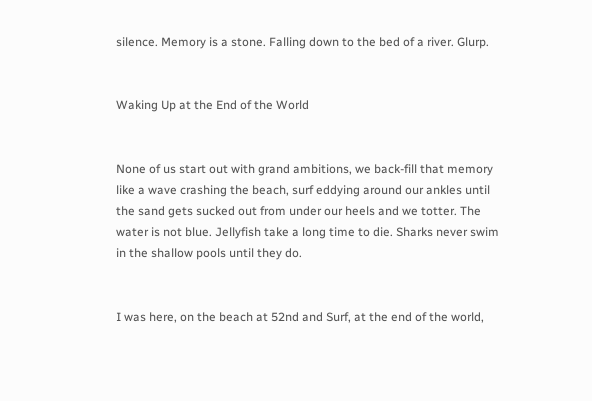silence. Memory is a stone. Falling down to the bed of a river. Glurp.


Waking Up at the End of the World


None of us start out with grand ambitions, we back-fill that memory like a wave crashing the beach, surf eddying around our ankles until the sand gets sucked out from under our heels and we totter. The water is not blue. Jellyfish take a long time to die. Sharks never swim in the shallow pools until they do.


I was here, on the beach at 52nd and Surf, at the end of the world,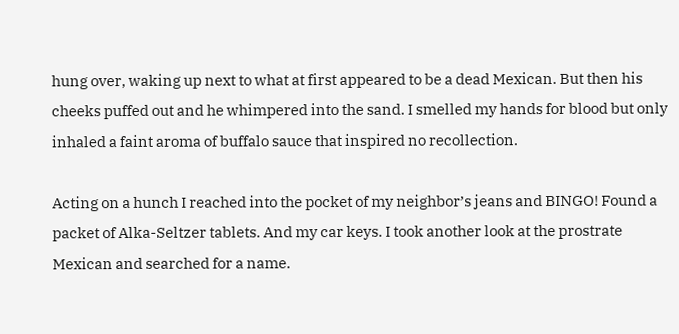hung over, waking up next to what at first appeared to be a dead Mexican. But then his cheeks puffed out and he whimpered into the sand. I smelled my hands for blood but only inhaled a faint aroma of buffalo sauce that inspired no recollection.

Acting on a hunch I reached into the pocket of my neighbor’s jeans and BINGO! Found a packet of Alka-Seltzer tablets. And my car keys. I took another look at the prostrate Mexican and searched for a name.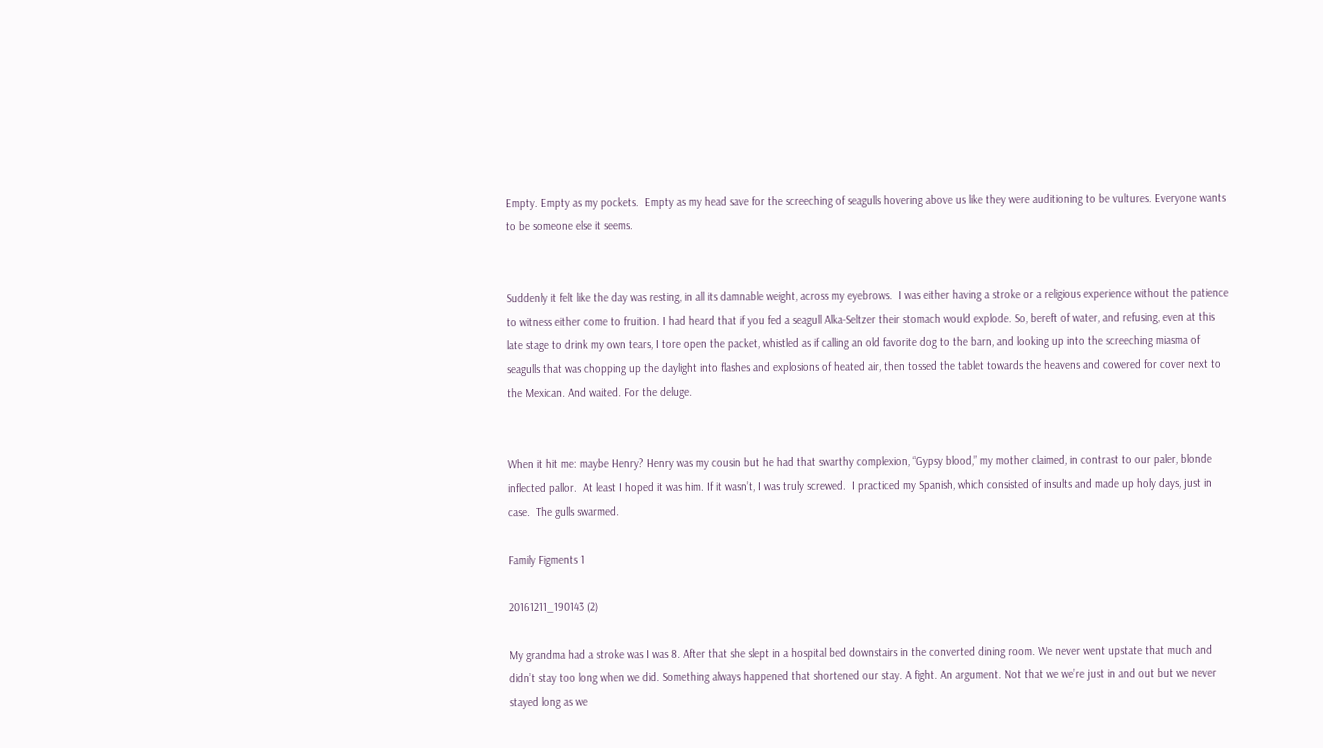Empty. Empty as my pockets.  Empty as my head save for the screeching of seagulls hovering above us like they were auditioning to be vultures. Everyone wants to be someone else it seems.


Suddenly it felt like the day was resting, in all its damnable weight, across my eyebrows.  I was either having a stroke or a religious experience without the patience to witness either come to fruition. I had heard that if you fed a seagull Alka-Seltzer their stomach would explode. So, bereft of water, and refusing, even at this late stage to drink my own tears, I tore open the packet, whistled as if calling an old favorite dog to the barn, and looking up into the screeching miasma of seagulls that was chopping up the daylight into flashes and explosions of heated air, then tossed the tablet towards the heavens and cowered for cover next to the Mexican. And waited. For the deluge.


When it hit me: maybe Henry? Henry was my cousin but he had that swarthy complexion, “Gypsy blood,” my mother claimed, in contrast to our paler, blonde inflected pallor.  At least I hoped it was him. If it wasn’t, I was truly screwed.  I practiced my Spanish, which consisted of insults and made up holy days, just in case.  The gulls swarmed.

Family Figments 1

20161211_190143 (2)

My grandma had a stroke was I was 8. After that she slept in a hospital bed downstairs in the converted dining room. We never went upstate that much and didn’t stay too long when we did. Something always happened that shortened our stay. A fight. An argument. Not that we we’re just in and out but we never stayed long as we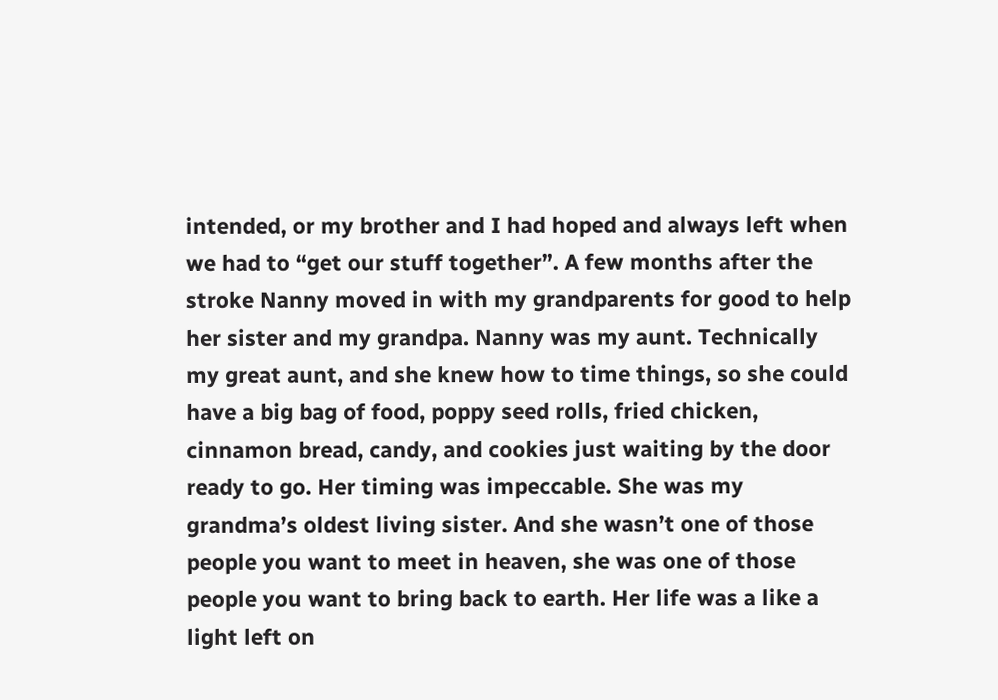intended, or my brother and I had hoped and always left when we had to “get our stuff together”. A few months after the stroke Nanny moved in with my grandparents for good to help her sister and my grandpa. Nanny was my aunt. Technically my great aunt, and she knew how to time things, so she could have a big bag of food, poppy seed rolls, fried chicken, cinnamon bread, candy, and cookies just waiting by the door ready to go. Her timing was impeccable. She was my grandma’s oldest living sister. And she wasn’t one of those people you want to meet in heaven, she was one of those people you want to bring back to earth. Her life was a like a light left on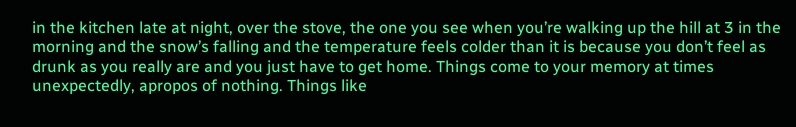in the kitchen late at night, over the stove, the one you see when you’re walking up the hill at 3 in the morning and the snow’s falling and the temperature feels colder than it is because you don’t feel as drunk as you really are and you just have to get home. Things come to your memory at times unexpectedly, apropos of nothing. Things like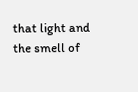that light and the smell of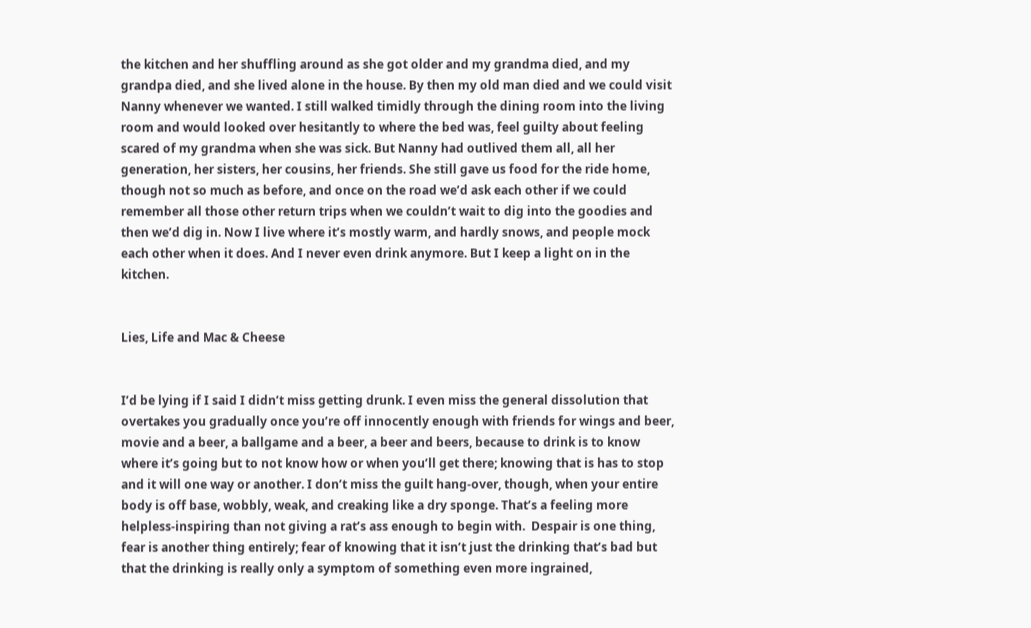the kitchen and her shuffling around as she got older and my grandma died, and my grandpa died, and she lived alone in the house. By then my old man died and we could visit Nanny whenever we wanted. I still walked timidly through the dining room into the living room and would looked over hesitantly to where the bed was, feel guilty about feeling scared of my grandma when she was sick. But Nanny had outlived them all, all her generation, her sisters, her cousins, her friends. She still gave us food for the ride home, though not so much as before, and once on the road we’d ask each other if we could remember all those other return trips when we couldn’t wait to dig into the goodies and then we’d dig in. Now I live where it’s mostly warm, and hardly snows, and people mock each other when it does. And I never even drink anymore. But I keep a light on in the kitchen.


Lies, Life and Mac & Cheese


I’d be lying if I said I didn’t miss getting drunk. I even miss the general dissolution that overtakes you gradually once you’re off innocently enough with friends for wings and beer, movie and a beer, a ballgame and a beer, a beer and beers, because to drink is to know where it’s going but to not know how or when you’ll get there; knowing that is has to stop and it will one way or another. I don’t miss the guilt hang-over, though, when your entire body is off base, wobbly, weak, and creaking like a dry sponge. That’s a feeling more helpless-inspiring than not giving a rat’s ass enough to begin with.  Despair is one thing, fear is another thing entirely; fear of knowing that it isn’t just the drinking that’s bad but that the drinking is really only a symptom of something even more ingrained,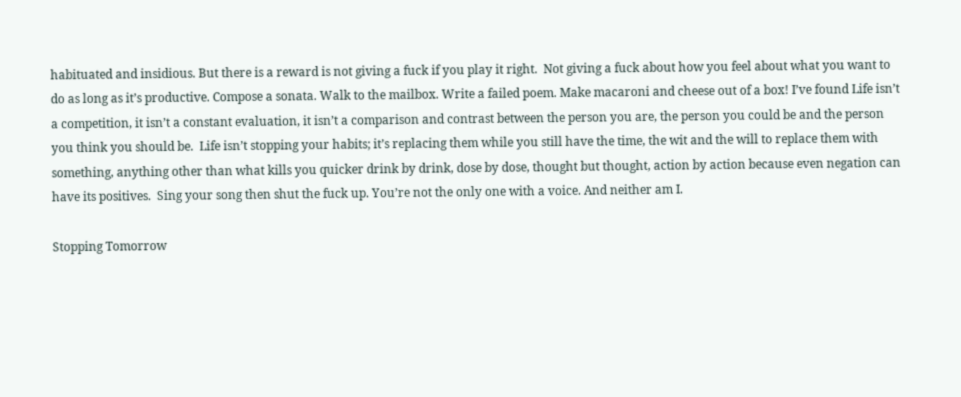habituated and insidious. But there is a reward is not giving a fuck if you play it right.  Not giving a fuck about how you feel about what you want to do as long as it’s productive. Compose a sonata. Walk to the mailbox. Write a failed poem. Make macaroni and cheese out of a box! I’ve found Life isn’t a competition, it isn’t a constant evaluation, it isn’t a comparison and contrast between the person you are, the person you could be and the person you think you should be.  Life isn’t stopping your habits; it’s replacing them while you still have the time, the wit and the will to replace them with something, anything other than what kills you quicker drink by drink, dose by dose, thought but thought, action by action because even negation can have its positives.  Sing your song then shut the fuck up. You’re not the only one with a voice. And neither am I.

Stopping Tomorrow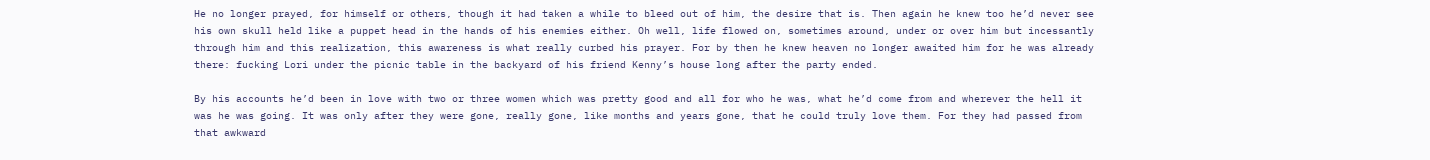He no longer prayed, for himself or others, though it had taken a while to bleed out of him, the desire that is. Then again he knew too he’d never see his own skull held like a puppet head in the hands of his enemies either. Oh well, life flowed on, sometimes around, under or over him but incessantly through him and this realization, this awareness is what really curbed his prayer. For by then he knew heaven no longer awaited him for he was already there: fucking Lori under the picnic table in the backyard of his friend Kenny’s house long after the party ended.

By his accounts he’d been in love with two or three women which was pretty good and all for who he was, what he’d come from and wherever the hell it was he was going. It was only after they were gone, really gone, like months and years gone, that he could truly love them. For they had passed from that awkward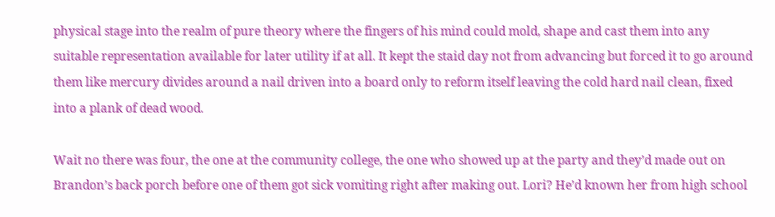physical stage into the realm of pure theory where the fingers of his mind could mold, shape and cast them into any suitable representation available for later utility if at all. It kept the staid day not from advancing but forced it to go around them like mercury divides around a nail driven into a board only to reform itself leaving the cold hard nail clean, fixed into a plank of dead wood.

Wait no there was four, the one at the community college, the one who showed up at the party and they’d made out on Brandon’s back porch before one of them got sick vomiting right after making out. Lori? He’d known her from high school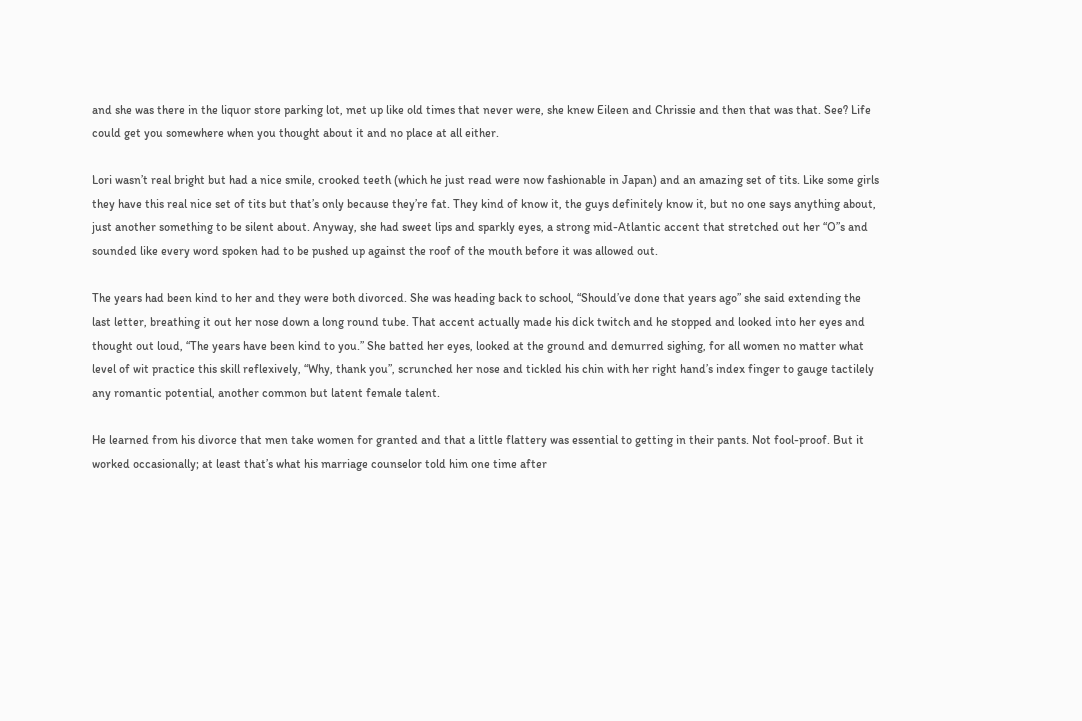and she was there in the liquor store parking lot, met up like old times that never were, she knew Eileen and Chrissie and then that was that. See? Life could get you somewhere when you thought about it and no place at all either.

Lori wasn’t real bright but had a nice smile, crooked teeth (which he just read were now fashionable in Japan) and an amazing set of tits. Like some girls they have this real nice set of tits but that’s only because they’re fat. They kind of know it, the guys definitely know it, but no one says anything about, just another something to be silent about. Anyway, she had sweet lips and sparkly eyes, a strong mid-Atlantic accent that stretched out her “O”s and sounded like every word spoken had to be pushed up against the roof of the mouth before it was allowed out.

The years had been kind to her and they were both divorced. She was heading back to school, “Should’ve done that years ago” she said extending the last letter, breathing it out her nose down a long round tube. That accent actually made his dick twitch and he stopped and looked into her eyes and thought out loud, “The years have been kind to you.” She batted her eyes, looked at the ground and demurred sighing, for all women no matter what level of wit practice this skill reflexively, “Why, thank you”, scrunched her nose and tickled his chin with her right hand’s index finger to gauge tactilely any romantic potential, another common but latent female talent.

He learned from his divorce that men take women for granted and that a little flattery was essential to getting in their pants. Not fool-proof. But it worked occasionally; at least that’s what his marriage counselor told him one time after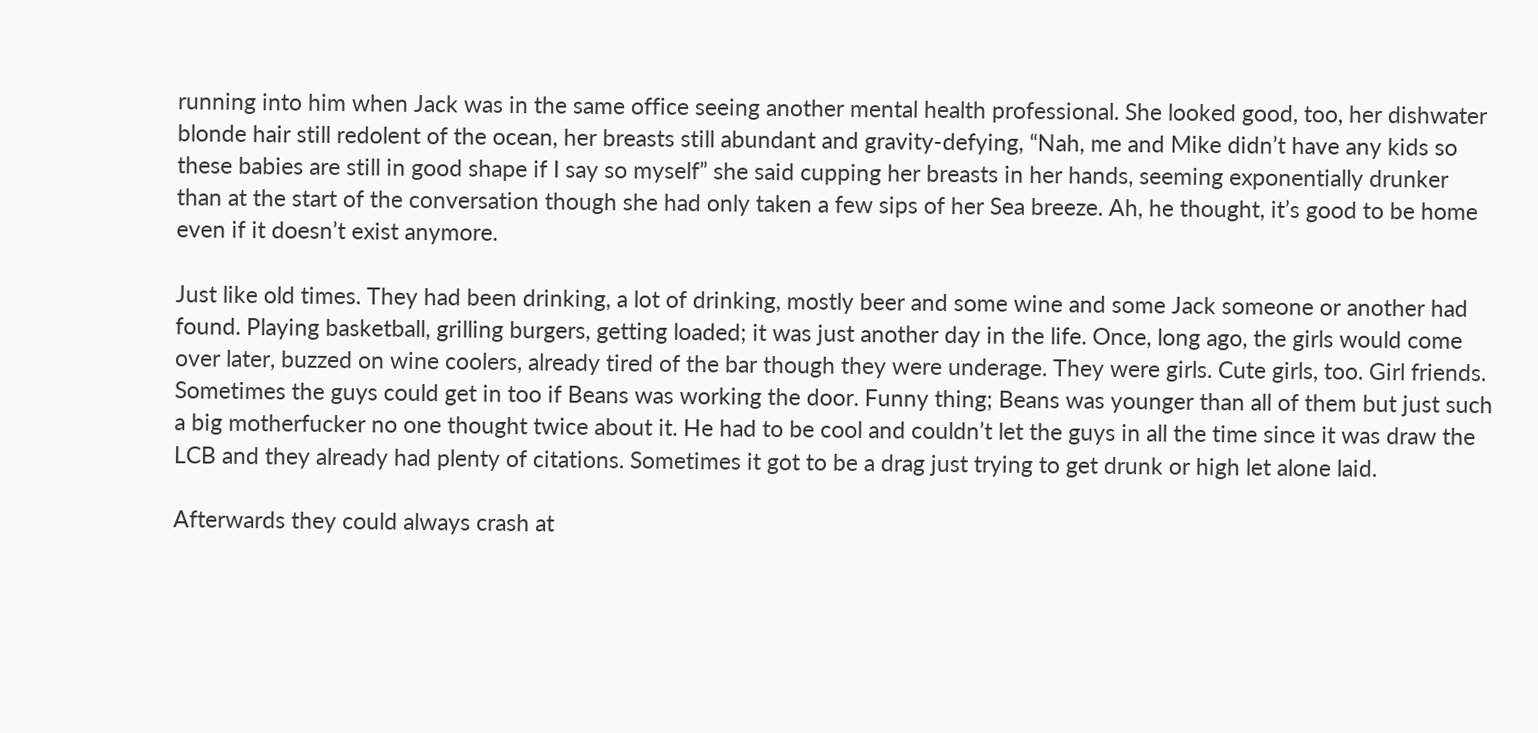running into him when Jack was in the same office seeing another mental health professional. She looked good, too, her dishwater blonde hair still redolent of the ocean, her breasts still abundant and gravity-defying, “Nah, me and Mike didn’t have any kids so these babies are still in good shape if I say so myself” she said cupping her breasts in her hands, seeming exponentially drunker than at the start of the conversation though she had only taken a few sips of her Sea breeze. Ah, he thought, it’s good to be home even if it doesn’t exist anymore.

Just like old times. They had been drinking, a lot of drinking, mostly beer and some wine and some Jack someone or another had found. Playing basketball, grilling burgers, getting loaded; it was just another day in the life. Once, long ago, the girls would come over later, buzzed on wine coolers, already tired of the bar though they were underage. They were girls. Cute girls, too. Girl friends. Sometimes the guys could get in too if Beans was working the door. Funny thing; Beans was younger than all of them but just such a big motherfucker no one thought twice about it. He had to be cool and couldn’t let the guys in all the time since it was draw the LCB and they already had plenty of citations. Sometimes it got to be a drag just trying to get drunk or high let alone laid.

Afterwards they could always crash at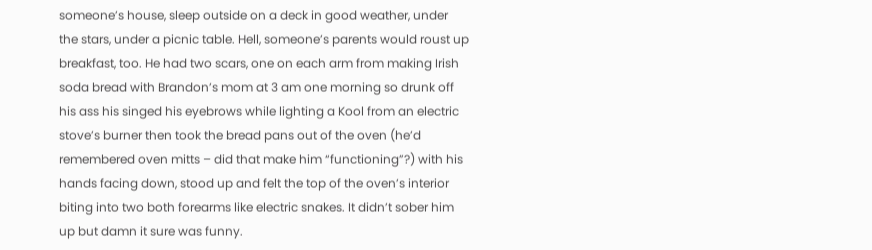someone’s house, sleep outside on a deck in good weather, under the stars, under a picnic table. Hell, someone’s parents would roust up breakfast, too. He had two scars, one on each arm from making Irish soda bread with Brandon’s mom at 3 am one morning so drunk off his ass his singed his eyebrows while lighting a Kool from an electric stove’s burner then took the bread pans out of the oven (he’d remembered oven mitts – did that make him “functioning”?) with his hands facing down, stood up and felt the top of the oven’s interior biting into two both forearms like electric snakes. It didn’t sober him up but damn it sure was funny.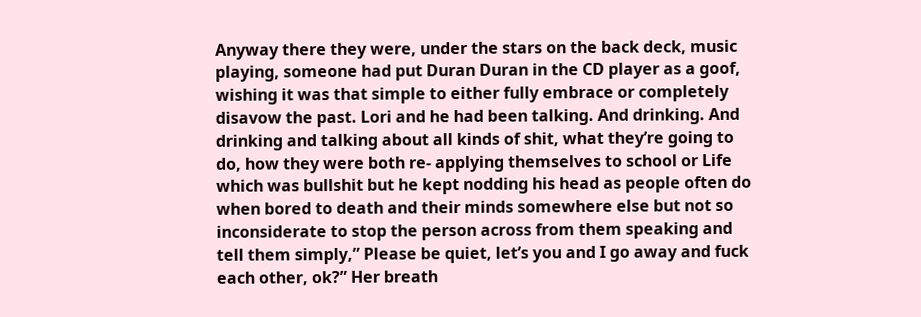Anyway there they were, under the stars on the back deck, music playing, someone had put Duran Duran in the CD player as a goof, wishing it was that simple to either fully embrace or completely disavow the past. Lori and he had been talking. And drinking. And drinking and talking about all kinds of shit, what they’re going to do, how they were both re- applying themselves to school or Life which was bullshit but he kept nodding his head as people often do when bored to death and their minds somewhere else but not so inconsiderate to stop the person across from them speaking and tell them simply,” Please be quiet, let’s you and I go away and fuck each other, ok?” Her breath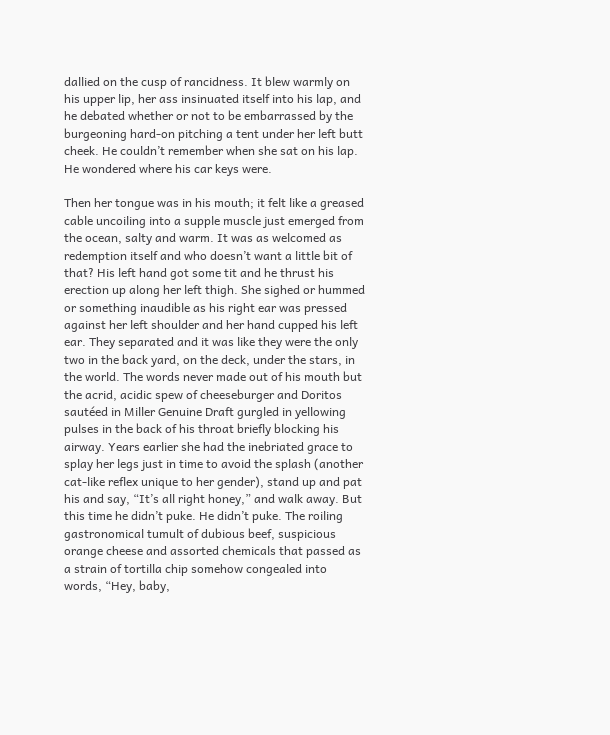dallied on the cusp of rancidness. It blew warmly on his upper lip, her ass insinuated itself into his lap, and he debated whether or not to be embarrassed by the burgeoning hard-on pitching a tent under her left butt cheek. He couldn’t remember when she sat on his lap. He wondered where his car keys were.

Then her tongue was in his mouth; it felt like a greased cable uncoiling into a supple muscle just emerged from the ocean, salty and warm. It was as welcomed as redemption itself and who doesn’t want a little bit of that? His left hand got some tit and he thrust his erection up along her left thigh. She sighed or hummed or something inaudible as his right ear was pressed against her left shoulder and her hand cupped his left ear. They separated and it was like they were the only two in the back yard, on the deck, under the stars, in the world. The words never made out of his mouth but the acrid, acidic spew of cheeseburger and Doritos sautéed in Miller Genuine Draft gurgled in yellowing pulses in the back of his throat briefly blocking his airway. Years earlier she had the inebriated grace to splay her legs just in time to avoid the splash (another cat-like reflex unique to her gender), stand up and pat his and say, “It’s all right honey,” and walk away. But this time he didn’t puke. He didn’t puke. The roiling gastronomical tumult of dubious beef, suspicious orange cheese and assorted chemicals that passed as a strain of tortilla chip somehow congealed into words, “Hey, baby,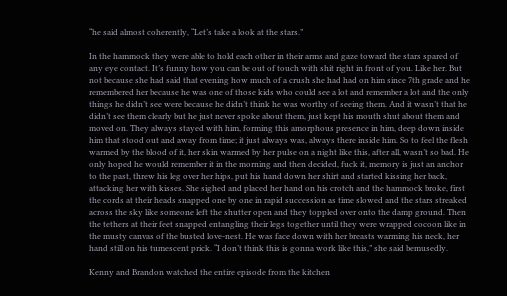“he said almost coherently, “Let’s take a look at the stars.”

In the hammock they were able to hold each other in their arms and gaze toward the stars spared of any eye contact. It’s funny how you can be out of touch with shit right in front of you. Like her. But not because she had said that evening how much of a crush she had had on him since 7th grade and he remembered her because he was one of those kids who could see a lot and remember a lot and the only things he didn’t see were because he didn’t think he was worthy of seeing them. And it wasn’t that he didn’t see them clearly but he just never spoke about them, just kept his mouth shut about them and moved on. They always stayed with him, forming this amorphous presence in him, deep down inside him that stood out and away from time; it just always was, always there inside him. So to feel the flesh warmed by the blood of it, her skin warmed by her pulse on a night like this, after all, wasn’t so bad. He only hoped he would remember it in the morning and then decided, fuck it, memory is just an anchor to the past, threw his leg over her hips, put his hand down her shirt and started kissing her back, attacking her with kisses. She sighed and placed her hand on his crotch and the hammock broke, first the cords at their heads snapped one by one in rapid succession as time slowed and the stars streaked across the sky like someone left the shutter open and they toppled over onto the damp ground. Then the tethers at their feet snapped entangling their legs together until they were wrapped cocoon like in the musty canvas of the busted love-nest. He was face down with her breasts warming his neck, her hand still on his tumescent prick. “I don’t think this is gonna work like this,” she said bemusedly.

Kenny and Brandon watched the entire episode from the kitchen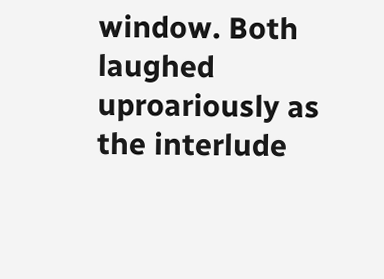window. Both laughed uproariously as the interlude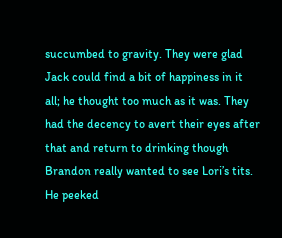succumbed to gravity. They were glad Jack could find a bit of happiness in it all; he thought too much as it was. They had the decency to avert their eyes after that and return to drinking though Brandon really wanted to see Lori’s tits. He peeked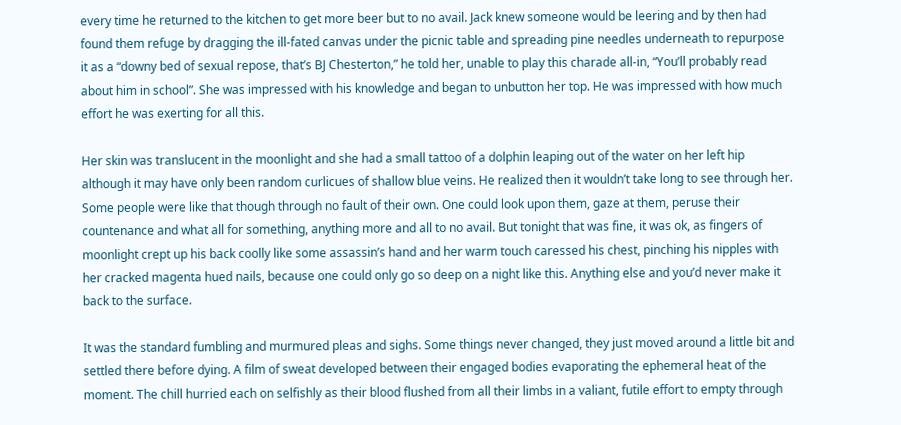every time he returned to the kitchen to get more beer but to no avail. Jack knew someone would be leering and by then had found them refuge by dragging the ill-fated canvas under the picnic table and spreading pine needles underneath to repurpose it as a “downy bed of sexual repose, that’s BJ Chesterton,” he told her, unable to play this charade all-in, “You’ll probably read about him in school”. She was impressed with his knowledge and began to unbutton her top. He was impressed with how much effort he was exerting for all this.

Her skin was translucent in the moonlight and she had a small tattoo of a dolphin leaping out of the water on her left hip although it may have only been random curlicues of shallow blue veins. He realized then it wouldn’t take long to see through her. Some people were like that though through no fault of their own. One could look upon them, gaze at them, peruse their countenance and what all for something, anything more and all to no avail. But tonight that was fine, it was ok, as fingers of moonlight crept up his back coolly like some assassin’s hand and her warm touch caressed his chest, pinching his nipples with her cracked magenta hued nails, because one could only go so deep on a night like this. Anything else and you’d never make it back to the surface.

It was the standard fumbling and murmured pleas and sighs. Some things never changed, they just moved around a little bit and settled there before dying. A film of sweat developed between their engaged bodies evaporating the ephemeral heat of the moment. The chill hurried each on selfishly as their blood flushed from all their limbs in a valiant, futile effort to empty through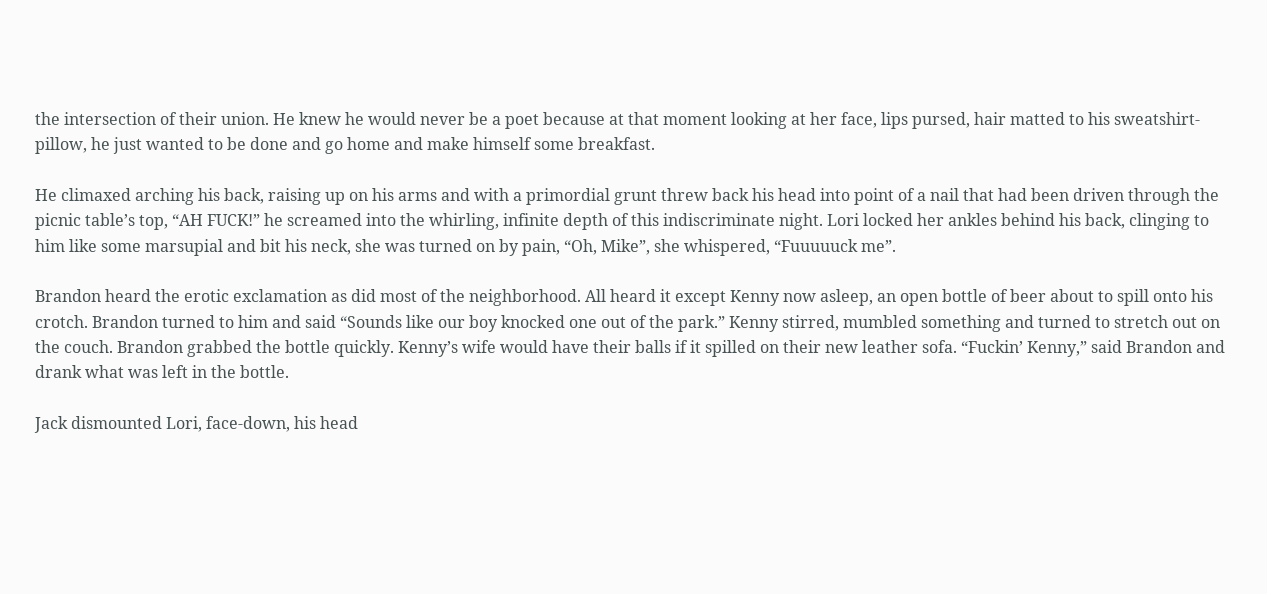the intersection of their union. He knew he would never be a poet because at that moment looking at her face, lips pursed, hair matted to his sweatshirt-pillow, he just wanted to be done and go home and make himself some breakfast.

He climaxed arching his back, raising up on his arms and with a primordial grunt threw back his head into point of a nail that had been driven through the picnic table’s top, “AH FUCK!” he screamed into the whirling, infinite depth of this indiscriminate night. Lori locked her ankles behind his back, clinging to him like some marsupial and bit his neck, she was turned on by pain, “Oh, Mike”, she whispered, “Fuuuuuck me”.

Brandon heard the erotic exclamation as did most of the neighborhood. All heard it except Kenny now asleep, an open bottle of beer about to spill onto his crotch. Brandon turned to him and said “Sounds like our boy knocked one out of the park.” Kenny stirred, mumbled something and turned to stretch out on the couch. Brandon grabbed the bottle quickly. Kenny’s wife would have their balls if it spilled on their new leather sofa. “Fuckin’ Kenny,” said Brandon and drank what was left in the bottle.

Jack dismounted Lori, face-down, his head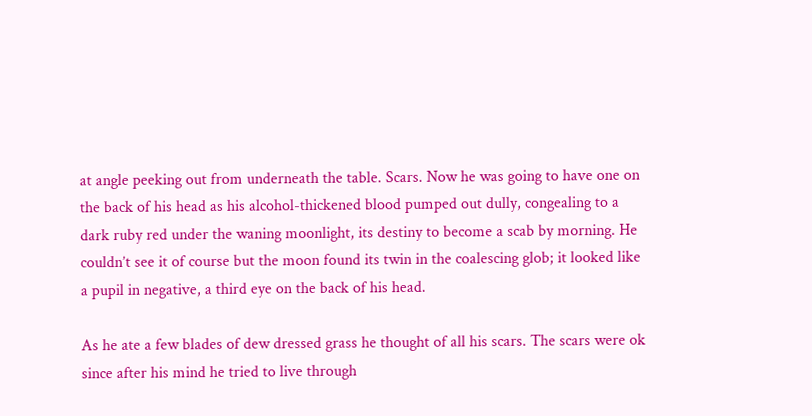at angle peeking out from underneath the table. Scars. Now he was going to have one on the back of his head as his alcohol-thickened blood pumped out dully, congealing to a dark ruby red under the waning moonlight, its destiny to become a scab by morning. He couldn’t see it of course but the moon found its twin in the coalescing glob; it looked like a pupil in negative, a third eye on the back of his head.

As he ate a few blades of dew dressed grass he thought of all his scars. The scars were ok since after his mind he tried to live through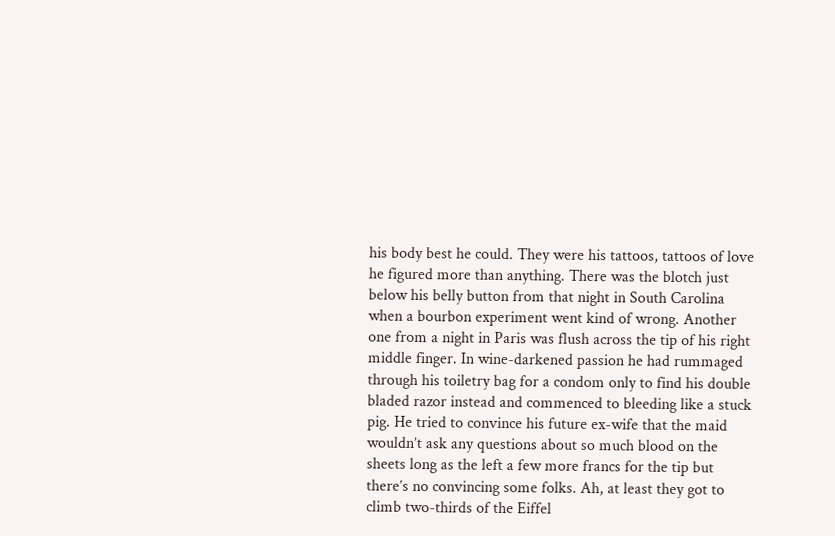his body best he could. They were his tattoos, tattoos of love he figured more than anything. There was the blotch just below his belly button from that night in South Carolina when a bourbon experiment went kind of wrong. Another one from a night in Paris was flush across the tip of his right middle finger. In wine-darkened passion he had rummaged through his toiletry bag for a condom only to find his double bladed razor instead and commenced to bleeding like a stuck pig. He tried to convince his future ex-wife that the maid wouldn’t ask any questions about so much blood on the sheets long as the left a few more francs for the tip but there’s no convincing some folks. Ah, at least they got to climb two-thirds of the Eiffel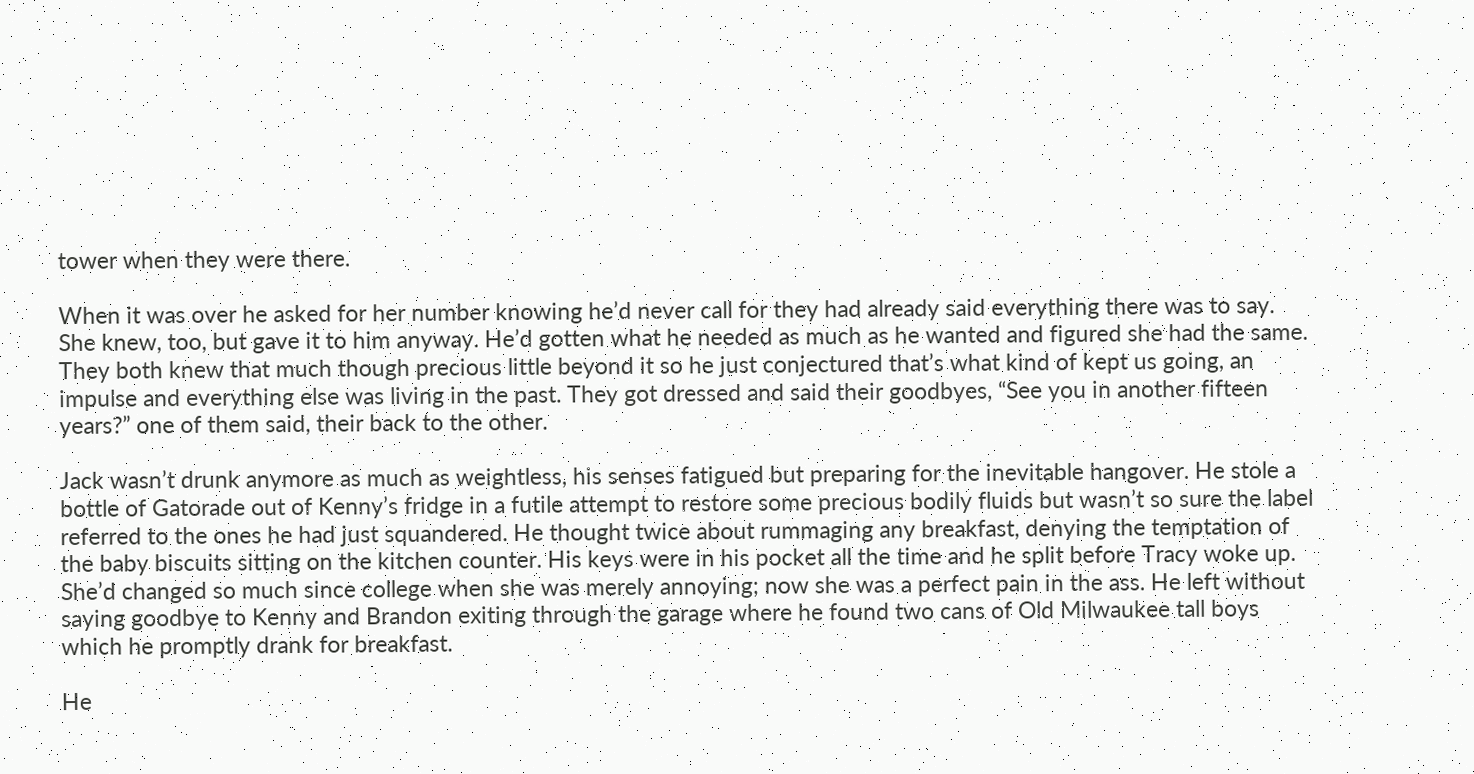tower when they were there.

When it was over he asked for her number knowing he’d never call for they had already said everything there was to say. She knew, too, but gave it to him anyway. He’d gotten what he needed as much as he wanted and figured she had the same. They both knew that much though precious little beyond it so he just conjectured that’s what kind of kept us going, an impulse and everything else was living in the past. They got dressed and said their goodbyes, “See you in another fifteen years?” one of them said, their back to the other.

Jack wasn’t drunk anymore as much as weightless, his senses fatigued but preparing for the inevitable hangover. He stole a bottle of Gatorade out of Kenny’s fridge in a futile attempt to restore some precious bodily fluids but wasn’t so sure the label referred to the ones he had just squandered. He thought twice about rummaging any breakfast, denying the temptation of the baby biscuits sitting on the kitchen counter. His keys were in his pocket all the time and he split before Tracy woke up. She’d changed so much since college when she was merely annoying; now she was a perfect pain in the ass. He left without saying goodbye to Kenny and Brandon exiting through the garage where he found two cans of Old Milwaukee tall boys which he promptly drank for breakfast.

He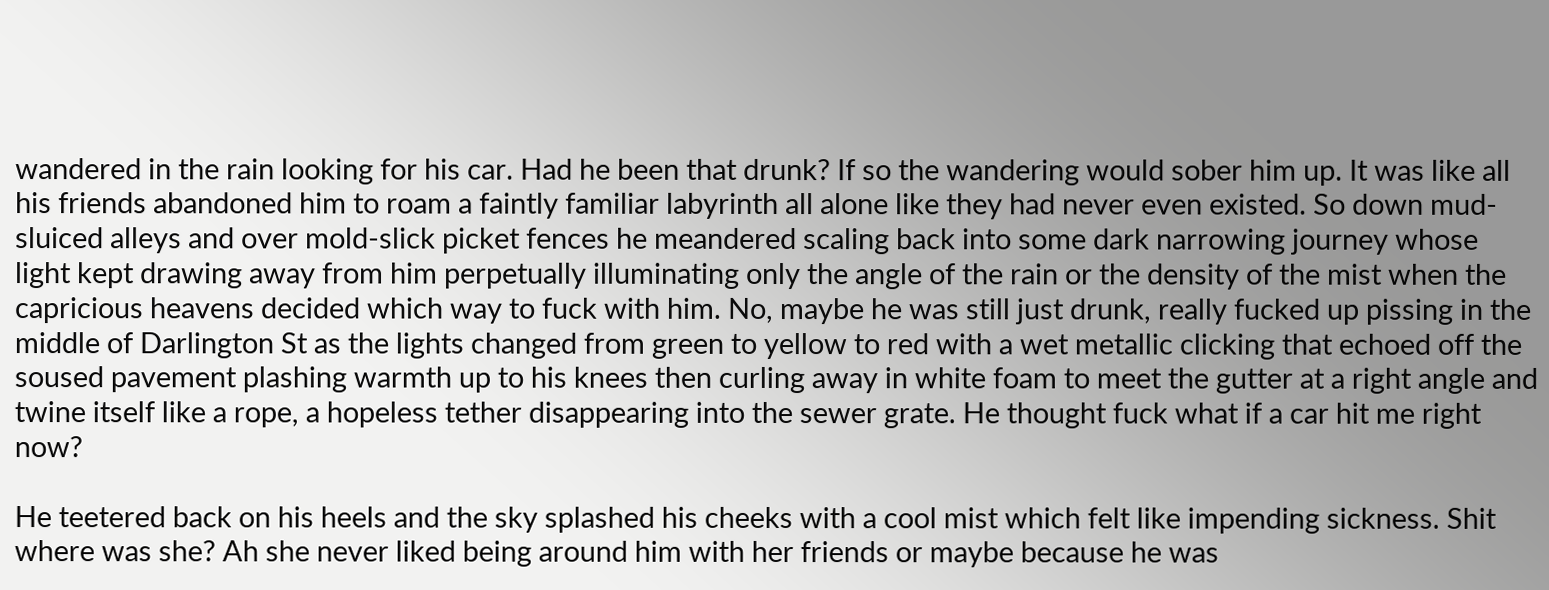wandered in the rain looking for his car. Had he been that drunk? If so the wandering would sober him up. It was like all his friends abandoned him to roam a faintly familiar labyrinth all alone like they had never even existed. So down mud-sluiced alleys and over mold-slick picket fences he meandered scaling back into some dark narrowing journey whose light kept drawing away from him perpetually illuminating only the angle of the rain or the density of the mist when the capricious heavens decided which way to fuck with him. No, maybe he was still just drunk, really fucked up pissing in the middle of Darlington St as the lights changed from green to yellow to red with a wet metallic clicking that echoed off the soused pavement plashing warmth up to his knees then curling away in white foam to meet the gutter at a right angle and twine itself like a rope, a hopeless tether disappearing into the sewer grate. He thought fuck what if a car hit me right now?

He teetered back on his heels and the sky splashed his cheeks with a cool mist which felt like impending sickness. Shit where was she? Ah she never liked being around him with her friends or maybe because he was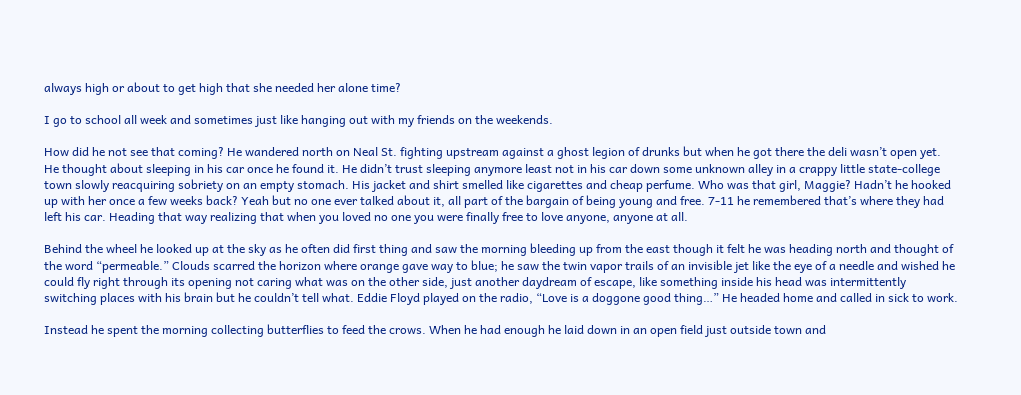always high or about to get high that she needed her alone time?

I go to school all week and sometimes just like hanging out with my friends on the weekends.

How did he not see that coming? He wandered north on Neal St. fighting upstream against a ghost legion of drunks but when he got there the deli wasn’t open yet. He thought about sleeping in his car once he found it. He didn’t trust sleeping anymore least not in his car down some unknown alley in a crappy little state-college town slowly reacquiring sobriety on an empty stomach. His jacket and shirt smelled like cigarettes and cheap perfume. Who was that girl, Maggie? Hadn’t he hooked up with her once a few weeks back? Yeah but no one ever talked about it, all part of the bargain of being young and free. 7-11 he remembered that’s where they had left his car. Heading that way realizing that when you loved no one you were finally free to love anyone, anyone at all.

Behind the wheel he looked up at the sky as he often did first thing and saw the morning bleeding up from the east though it felt he was heading north and thought of the word “permeable.” Clouds scarred the horizon where orange gave way to blue; he saw the twin vapor trails of an invisible jet like the eye of a needle and wished he could fly right through its opening not caring what was on the other side, just another daydream of escape, like something inside his head was intermittently switching places with his brain but he couldn’t tell what. Eddie Floyd played on the radio, “Love is a doggone good thing…” He headed home and called in sick to work.

Instead he spent the morning collecting butterflies to feed the crows. When he had enough he laid down in an open field just outside town and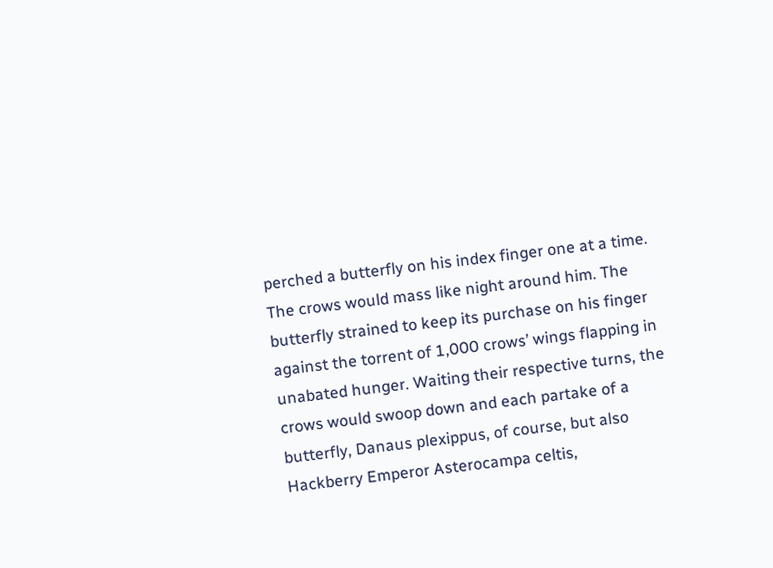perched a butterfly on his index finger one at a time. The crows would mass like night around him. The butterfly strained to keep its purchase on his finger against the torrent of 1,000 crows’ wings flapping in unabated hunger. Waiting their respective turns, the crows would swoop down and each partake of a butterfly, Danaus plexippus, of course, but also Hackberry Emperor Asterocampa celtis,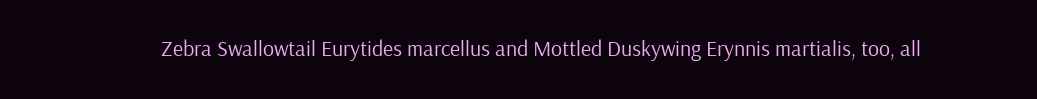Zebra Swallowtail Eurytides marcellus and Mottled Duskywing Erynnis martialis, too, all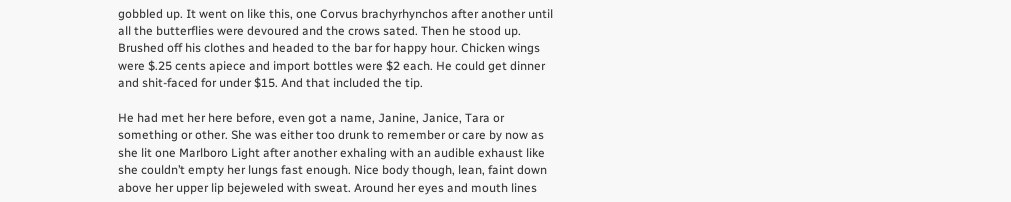gobbled up. It went on like this, one Corvus brachyrhynchos after another until all the butterflies were devoured and the crows sated. Then he stood up. Brushed off his clothes and headed to the bar for happy hour. Chicken wings were $.25 cents apiece and import bottles were $2 each. He could get dinner and shit-faced for under $15. And that included the tip.

He had met her here before, even got a name, Janine, Janice, Tara or something or other. She was either too drunk to remember or care by now as she lit one Marlboro Light after another exhaling with an audible exhaust like she couldn’t empty her lungs fast enough. Nice body though, lean, faint down above her upper lip bejeweled with sweat. Around her eyes and mouth lines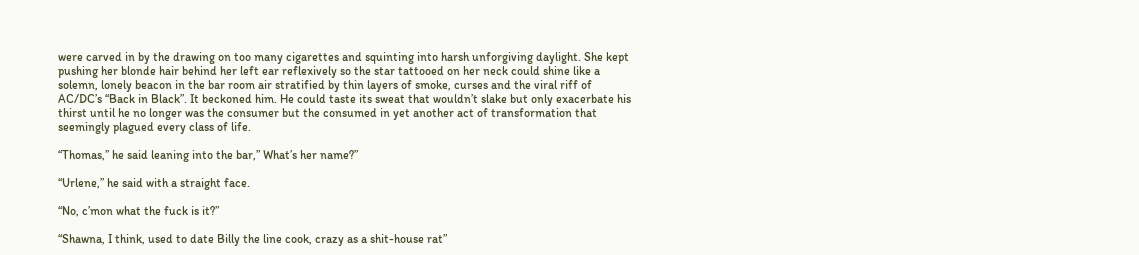were carved in by the drawing on too many cigarettes and squinting into harsh unforgiving daylight. She kept pushing her blonde hair behind her left ear reflexively so the star tattooed on her neck could shine like a solemn, lonely beacon in the bar room air stratified by thin layers of smoke, curses and the viral riff of AC/DC’s “Back in Black”. It beckoned him. He could taste its sweat that wouldn’t slake but only exacerbate his thirst until he no longer was the consumer but the consumed in yet another act of transformation that seemingly plagued every class of life.

“Thomas,” he said leaning into the bar,” What’s her name?”

“Urlene,” he said with a straight face.

“No, c’mon what the fuck is it?”

“Shawna, I think, used to date Billy the line cook, crazy as a shit-house rat”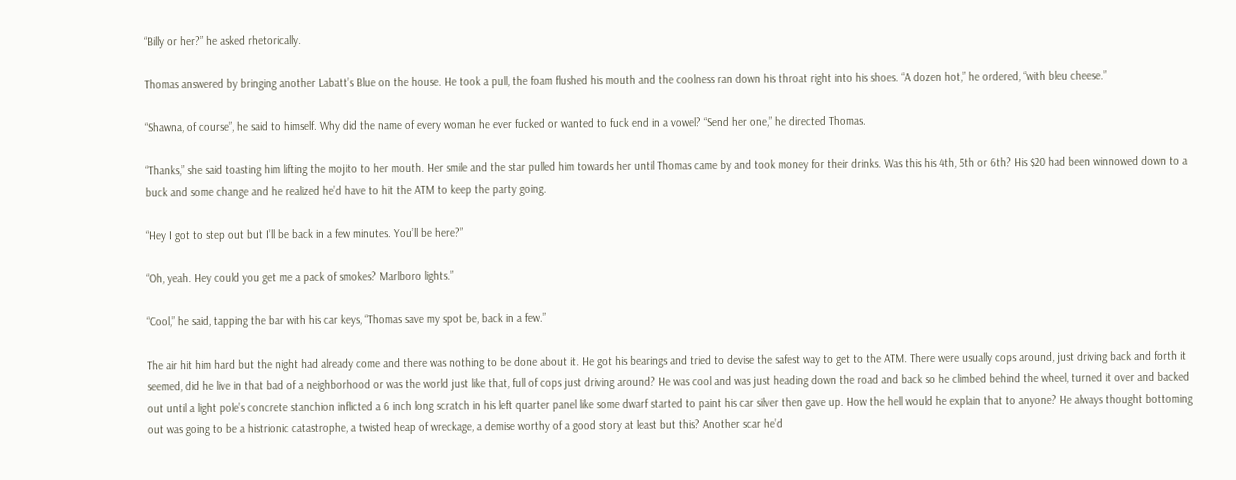“Billy or her?” he asked rhetorically.

Thomas answered by bringing another Labatt’s Blue on the house. He took a pull, the foam flushed his mouth and the coolness ran down his throat right into his shoes. “A dozen hot,” he ordered, “with bleu cheese.”

“Shawna, of course”, he said to himself. Why did the name of every woman he ever fucked or wanted to fuck end in a vowel? “Send her one,” he directed Thomas.

“Thanks,” she said toasting him lifting the mojito to her mouth. Her smile and the star pulled him towards her until Thomas came by and took money for their drinks. Was this his 4th, 5th or 6th? His $20 had been winnowed down to a buck and some change and he realized he’d have to hit the ATM to keep the party going.

“Hey I got to step out but I’ll be back in a few minutes. You’ll be here?”

“Oh, yeah. Hey could you get me a pack of smokes? Marlboro lights.”

“Cool,” he said, tapping the bar with his car keys, “Thomas save my spot be, back in a few.”

The air hit him hard but the night had already come and there was nothing to be done about it. He got his bearings and tried to devise the safest way to get to the ATM. There were usually cops around, just driving back and forth it seemed, did he live in that bad of a neighborhood or was the world just like that, full of cops just driving around? He was cool and was just heading down the road and back so he climbed behind the wheel, turned it over and backed out until a light pole’s concrete stanchion inflicted a 6 inch long scratch in his left quarter panel like some dwarf started to paint his car silver then gave up. How the hell would he explain that to anyone? He always thought bottoming out was going to be a histrionic catastrophe, a twisted heap of wreckage, a demise worthy of a good story at least but this? Another scar he’d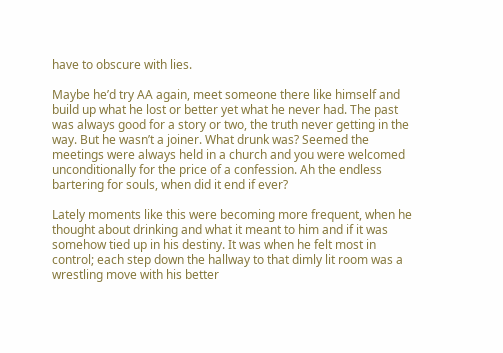have to obscure with lies.

Maybe he’d try AA again, meet someone there like himself and build up what he lost or better yet what he never had. The past was always good for a story or two, the truth never getting in the way. But he wasn’t a joiner. What drunk was? Seemed the meetings were always held in a church and you were welcomed unconditionally for the price of a confession. Ah the endless bartering for souls, when did it end if ever?

Lately moments like this were becoming more frequent, when he thought about drinking and what it meant to him and if it was somehow tied up in his destiny. It was when he felt most in control; each step down the hallway to that dimly lit room was a wrestling move with his better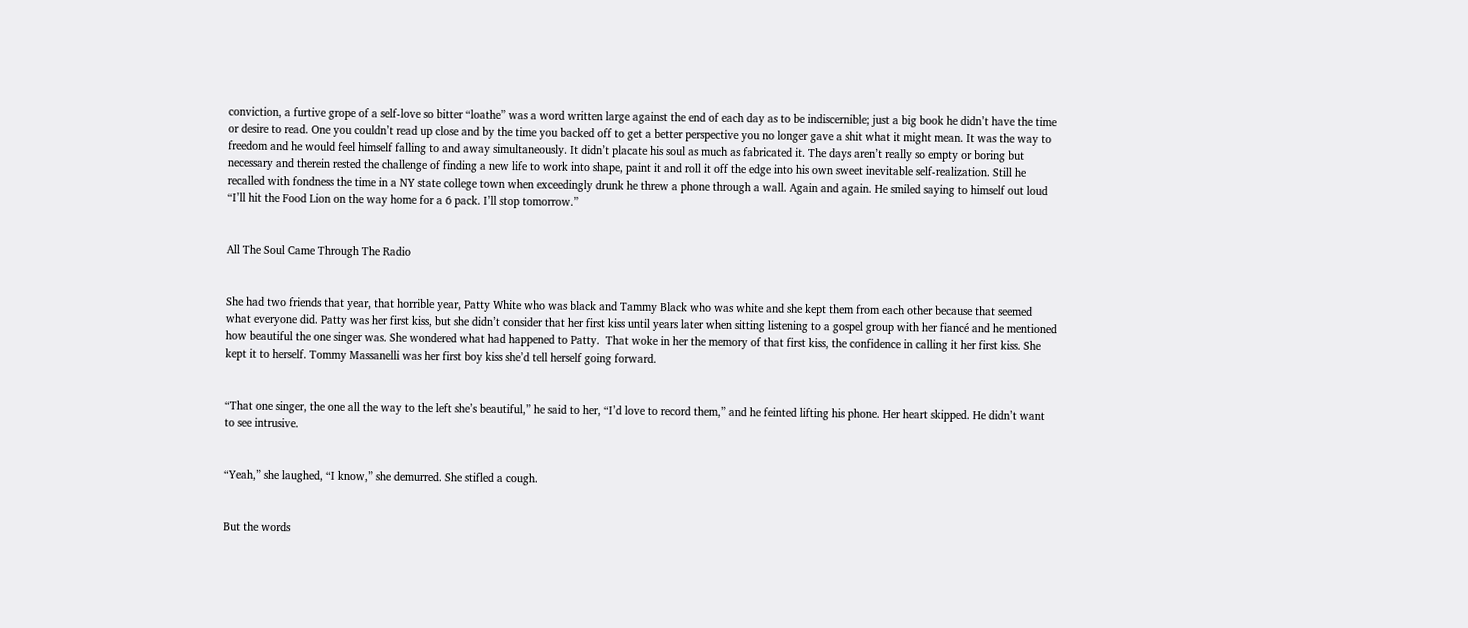conviction, a furtive grope of a self-love so bitter “loathe” was a word written large against the end of each day as to be indiscernible; just a big book he didn’t have the time or desire to read. One you couldn’t read up close and by the time you backed off to get a better perspective you no longer gave a shit what it might mean. It was the way to freedom and he would feel himself falling to and away simultaneously. It didn’t placate his soul as much as fabricated it. The days aren’t really so empty or boring but necessary and therein rested the challenge of finding a new life to work into shape, paint it and roll it off the edge into his own sweet inevitable self-realization. Still he recalled with fondness the time in a NY state college town when exceedingly drunk he threw a phone through a wall. Again and again. He smiled saying to himself out loud “I’ll hit the Food Lion on the way home for a 6 pack. I’ll stop tomorrow.”


All The Soul Came Through The Radio


She had two friends that year, that horrible year, Patty White who was black and Tammy Black who was white and she kept them from each other because that seemed what everyone did. Patty was her first kiss, but she didn’t consider that her first kiss until years later when sitting listening to a gospel group with her fiancé and he mentioned how beautiful the one singer was. She wondered what had happened to Patty.  That woke in her the memory of that first kiss, the confidence in calling it her first kiss. She kept it to herself. Tommy Massanelli was her first boy kiss she’d tell herself going forward.


“That one singer, the one all the way to the left she’s beautiful,” he said to her, “I’d love to record them,” and he feinted lifting his phone. Her heart skipped. He didn’t want to see intrusive.


“Yeah,” she laughed, “I know,” she demurred. She stifled a cough.


But the words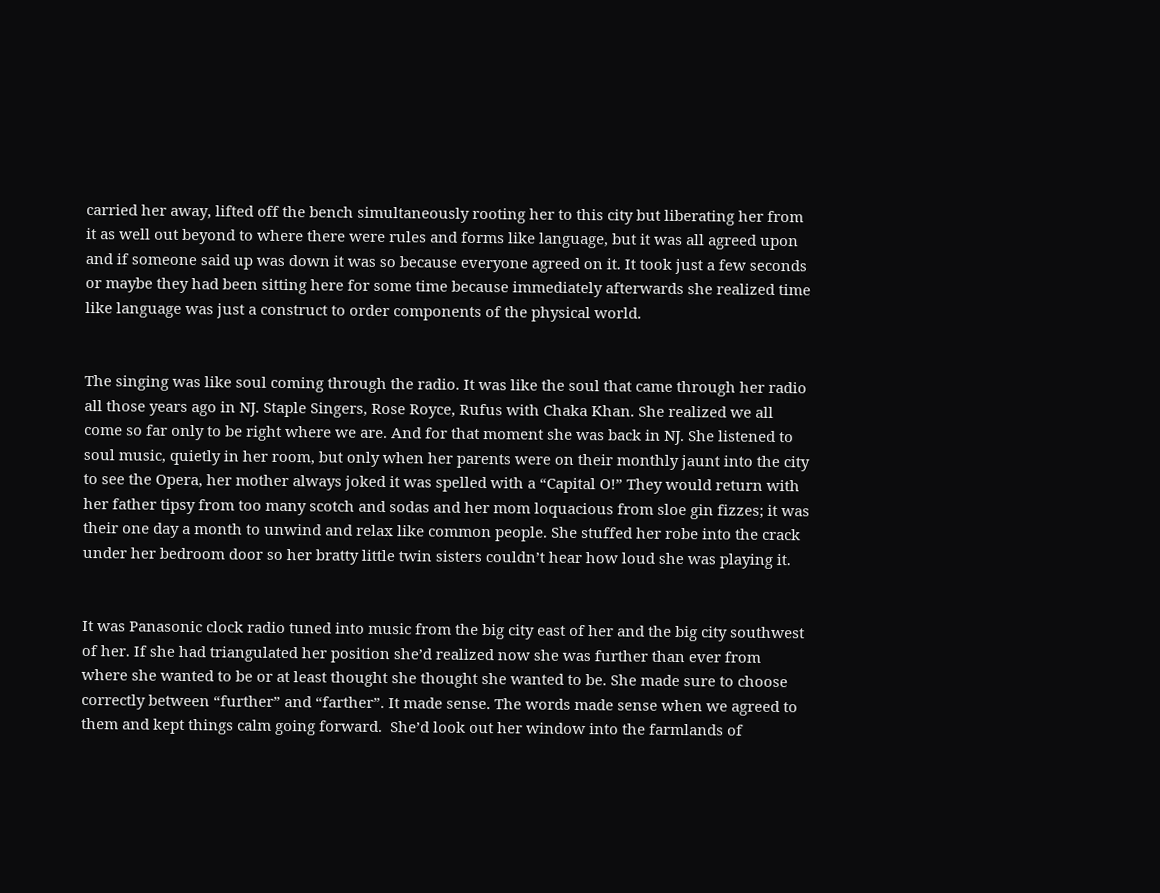carried her away, lifted off the bench simultaneously rooting her to this city but liberating her from it as well out beyond to where there were rules and forms like language, but it was all agreed upon and if someone said up was down it was so because everyone agreed on it. It took just a few seconds or maybe they had been sitting here for some time because immediately afterwards she realized time like language was just a construct to order components of the physical world.


The singing was like soul coming through the radio. It was like the soul that came through her radio all those years ago in NJ. Staple Singers, Rose Royce, Rufus with Chaka Khan. She realized we all come so far only to be right where we are. And for that moment she was back in NJ. She listened to soul music, quietly in her room, but only when her parents were on their monthly jaunt into the city to see the Opera, her mother always joked it was spelled with a “Capital O!” They would return with her father tipsy from too many scotch and sodas and her mom loquacious from sloe gin fizzes; it was their one day a month to unwind and relax like common people. She stuffed her robe into the crack under her bedroom door so her bratty little twin sisters couldn’t hear how loud she was playing it.


It was Panasonic clock radio tuned into music from the big city east of her and the big city southwest of her. If she had triangulated her position she’d realized now she was further than ever from where she wanted to be or at least thought she thought she wanted to be. She made sure to choose correctly between “further” and “farther”. It made sense. The words made sense when we agreed to them and kept things calm going forward.  She’d look out her window into the farmlands of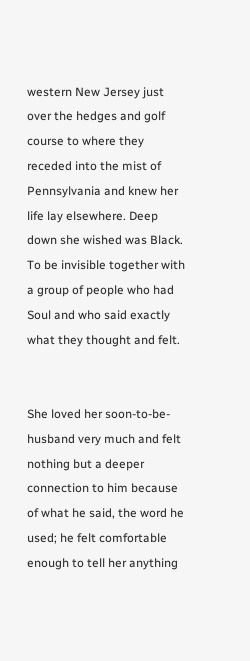western New Jersey just over the hedges and golf course to where they receded into the mist of Pennsylvania and knew her life lay elsewhere. Deep down she wished was Black. To be invisible together with a group of people who had Soul and who said exactly what they thought and felt.


She loved her soon-to-be-husband very much and felt nothing but a deeper connection to him because of what he said, the word he used; he felt comfortable enough to tell her anything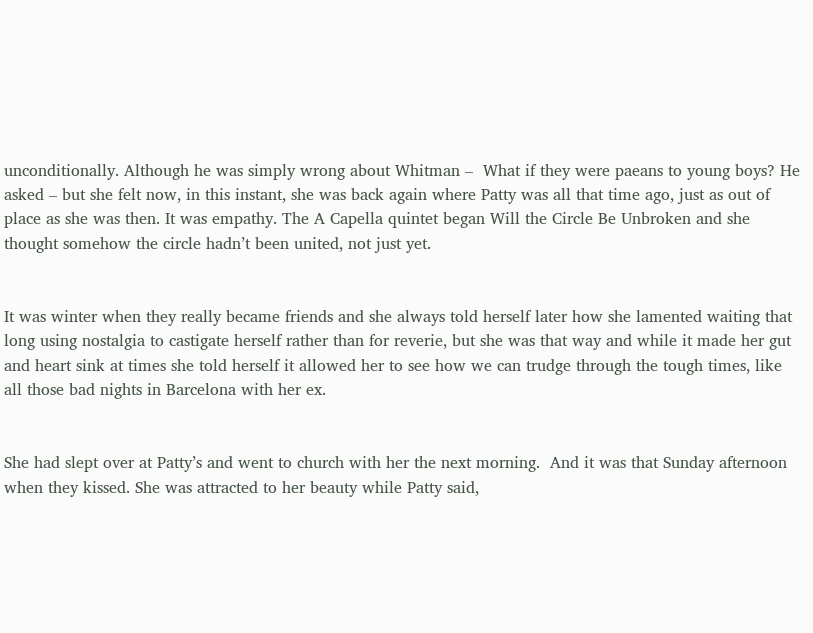unconditionally. Although he was simply wrong about Whitman –  What if they were paeans to young boys? He asked – but she felt now, in this instant, she was back again where Patty was all that time ago, just as out of place as she was then. It was empathy. The A Capella quintet began Will the Circle Be Unbroken and she thought somehow the circle hadn’t been united, not just yet.


It was winter when they really became friends and she always told herself later how she lamented waiting that long using nostalgia to castigate herself rather than for reverie, but she was that way and while it made her gut and heart sink at times she told herself it allowed her to see how we can trudge through the tough times, like all those bad nights in Barcelona with her ex.


She had slept over at Patty’s and went to church with her the next morning.  And it was that Sunday afternoon when they kissed. She was attracted to her beauty while Patty said,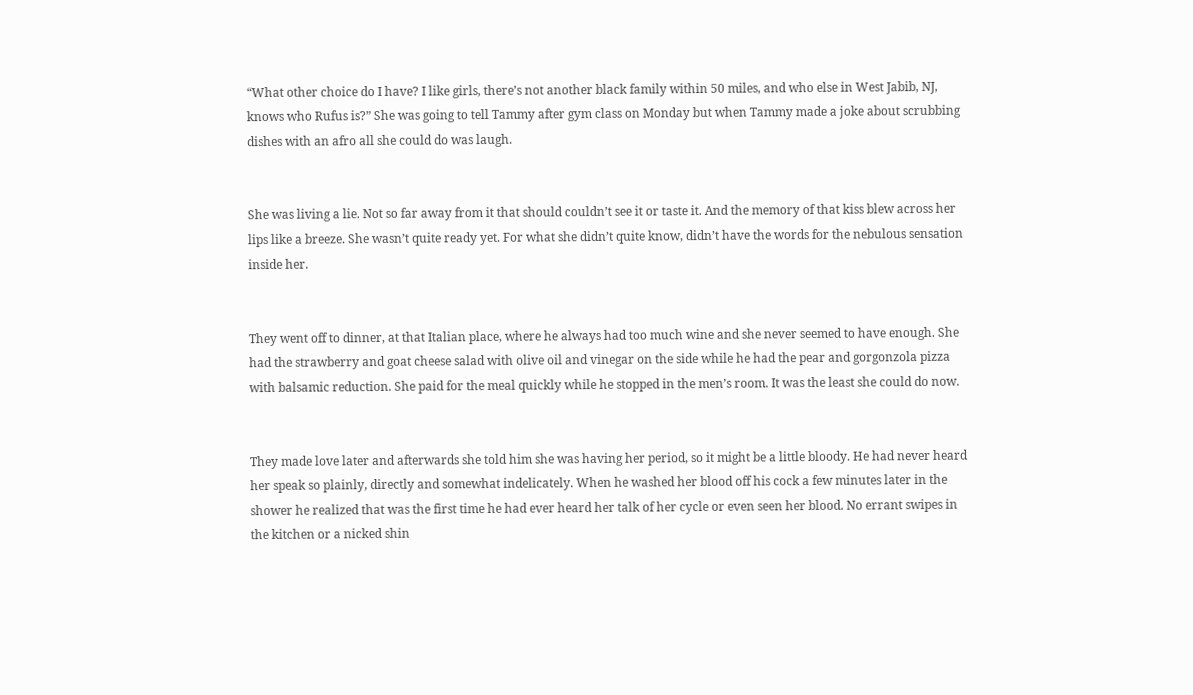“What other choice do I have? I like girls, there’s not another black family within 50 miles, and who else in West Jabib, NJ, knows who Rufus is?” She was going to tell Tammy after gym class on Monday but when Tammy made a joke about scrubbing dishes with an afro all she could do was laugh.


She was living a lie. Not so far away from it that should couldn’t see it or taste it. And the memory of that kiss blew across her lips like a breeze. She wasn’t quite ready yet. For what she didn’t quite know, didn’t have the words for the nebulous sensation inside her.


They went off to dinner, at that Italian place, where he always had too much wine and she never seemed to have enough. She had the strawberry and goat cheese salad with olive oil and vinegar on the side while he had the pear and gorgonzola pizza with balsamic reduction. She paid for the meal quickly while he stopped in the men’s room. It was the least she could do now.


They made love later and afterwards she told him she was having her period, so it might be a little bloody. He had never heard her speak so plainly, directly and somewhat indelicately. When he washed her blood off his cock a few minutes later in the shower he realized that was the first time he had ever heard her talk of her cycle or even seen her blood. No errant swipes in the kitchen or a nicked shin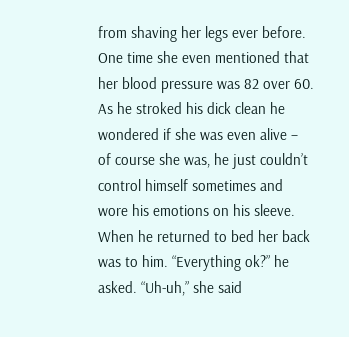from shaving her legs ever before. One time she even mentioned that her blood pressure was 82 over 60. As he stroked his dick clean he wondered if she was even alive – of course she was, he just couldn’t control himself sometimes and wore his emotions on his sleeve. When he returned to bed her back was to him. “Everything ok?” he asked. “Uh-uh,” she said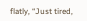flatly, “Just tired,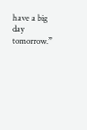have a big day tomorrow.”